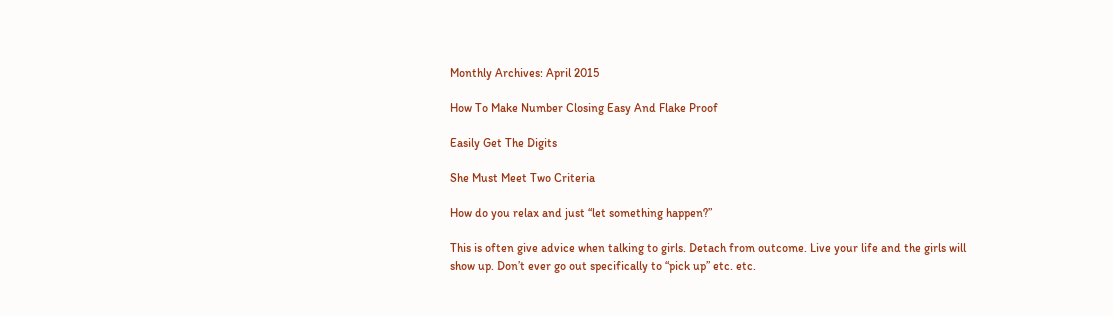Monthly Archives: April 2015

How To Make Number Closing Easy And Flake Proof

Easily Get The Digits

She Must Meet Two Criteria

How do you relax and just “let something happen?”

This is often give advice when talking to girls. Detach from outcome. Live your life and the girls will show up. Don’t ever go out specifically to “pick up” etc. etc.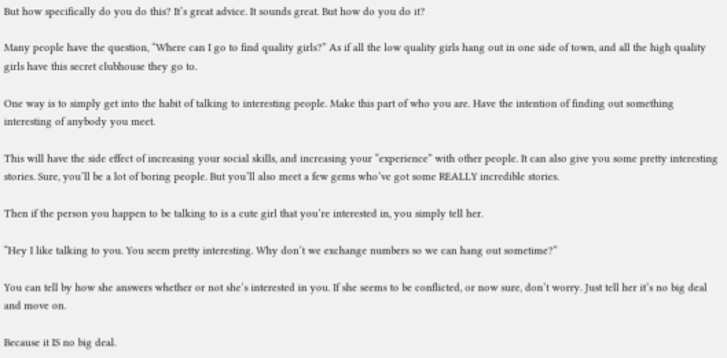But how specifically do you do this? It’s great advice. It sounds great. But how do you do it?

Many people have the question, “Where can I go to find quality girls?” As if all the low quality girls hang out in one side of town, and all the high quality girls have this secret clubhouse they go to.

One way is to simply get into the habit of talking to interesting people. Make this part of who you are. Have the intention of finding out something interesting of anybody you meet.

This will have the side effect of increasing your social skills, and increasing your “experience” with other people. It can also give you some pretty interesting stories. Sure, you’ll be a lot of boring people. But you’ll also meet a few gems who’ve got some REALLY incredible stories.

Then if the person you happen to be talking to is a cute girl that you’re interested in, you simply tell her.

“Hey I like talking to you. You seem pretty interesting. Why don’t we exchange numbers so we can hang out sometime?”

You can tell by how she answers whether or not she’s interested in you. If she seems to be conflicted, or now sure, don’t worry. Just tell her it’s no big deal and move on.

Because it IS no big deal.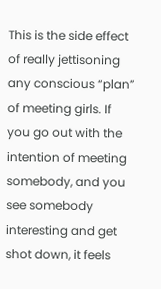This is the side effect of really jettisoning any conscious “plan” of meeting girls. If you go out with the intention of meeting somebody, and you see somebody interesting and get shot down, it feels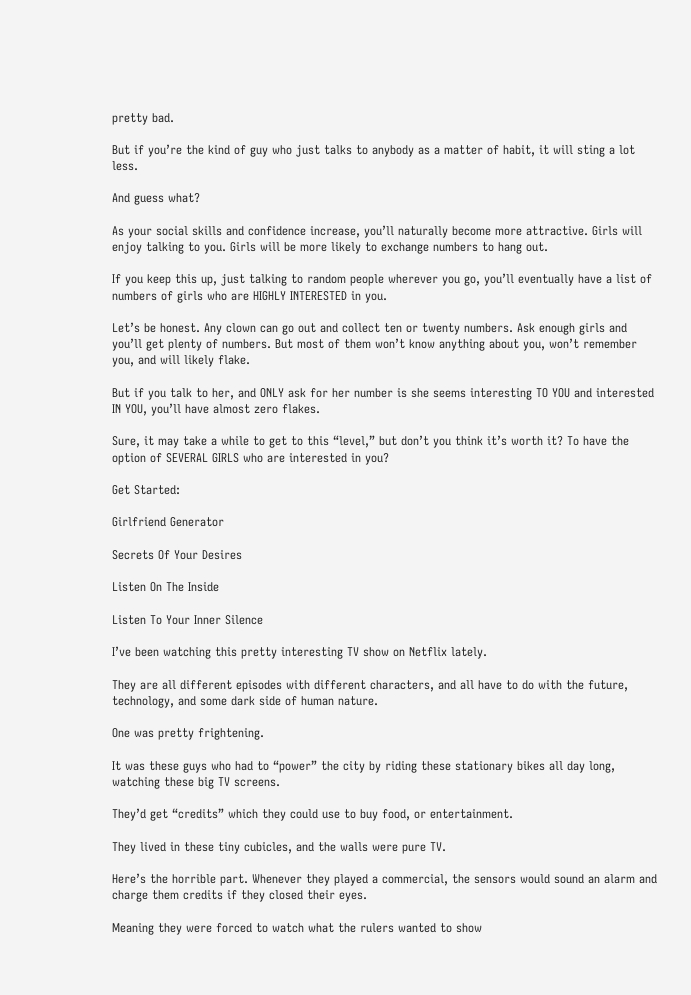pretty bad.

But if you’re the kind of guy who just talks to anybody as a matter of habit, it will sting a lot less.

And guess what?

As your social skills and confidence increase, you’ll naturally become more attractive. Girls will enjoy talking to you. Girls will be more likely to exchange numbers to hang out.

If you keep this up, just talking to random people wherever you go, you’ll eventually have a list of numbers of girls who are HIGHLY INTERESTED in you.

Let’s be honest. Any clown can go out and collect ten or twenty numbers. Ask enough girls and you’ll get plenty of numbers. But most of them won’t know anything about you, won’t remember you, and will likely flake.

But if you talk to her, and ONLY ask for her number is she seems interesting TO YOU and interested IN YOU, you’ll have almost zero flakes.

Sure, it may take a while to get to this “level,” but don’t you think it’s worth it? To have the option of SEVERAL GIRLS who are interested in you?

Get Started:

Girlfriend Generator

Secrets Of Your Desires

Listen On The Inside

Listen To Your Inner Silence

I’ve been watching this pretty interesting TV show on Netflix lately.

They are all different episodes with different characters, and all have to do with the future, technology, and some dark side of human nature.

One was pretty frightening.

It was these guys who had to “power” the city by riding these stationary bikes all day long, watching these big TV screens.

They’d get “credits” which they could use to buy food, or entertainment.

They lived in these tiny cubicles, and the walls were pure TV.

Here’s the horrible part. Whenever they played a commercial, the sensors would sound an alarm and charge them credits if they closed their eyes.

Meaning they were forced to watch what the rulers wanted to show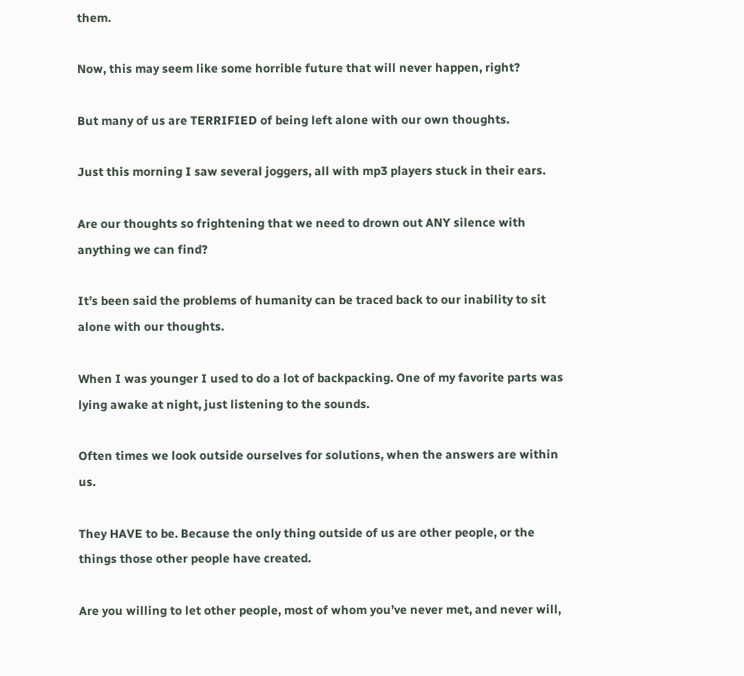them.

Now, this may seem like some horrible future that will never happen, right?

But many of us are TERRIFIED of being left alone with our own thoughts.

Just this morning I saw several joggers, all with mp3 players stuck in their ears.

Are our thoughts so frightening that we need to drown out ANY silence with anything we can find?

It’s been said the problems of humanity can be traced back to our inability to sit alone with our thoughts.

When I was younger I used to do a lot of backpacking. One of my favorite parts was lying awake at night, just listening to the sounds.

Often times we look outside ourselves for solutions, when the answers are within us.

They HAVE to be. Because the only thing outside of us are other people, or the things those other people have created.

Are you willing to let other people, most of whom you’ve never met, and never will,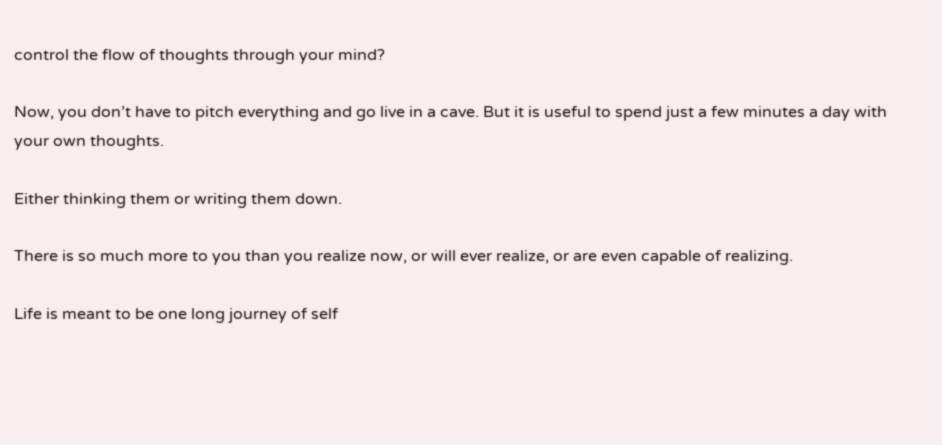control the flow of thoughts through your mind?

Now, you don’t have to pitch everything and go live in a cave. But it is useful to spend just a few minutes a day with your own thoughts.

Either thinking them or writing them down.

There is so much more to you than you realize now, or will ever realize, or are even capable of realizing.

Life is meant to be one long journey of self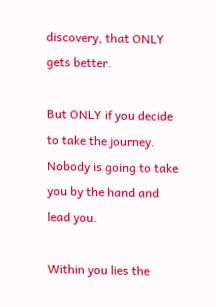discovery, that ONLY gets better.

But ONLY if you decide to take the journey. Nobody is going to take you by the hand and lead you.

Within you lies the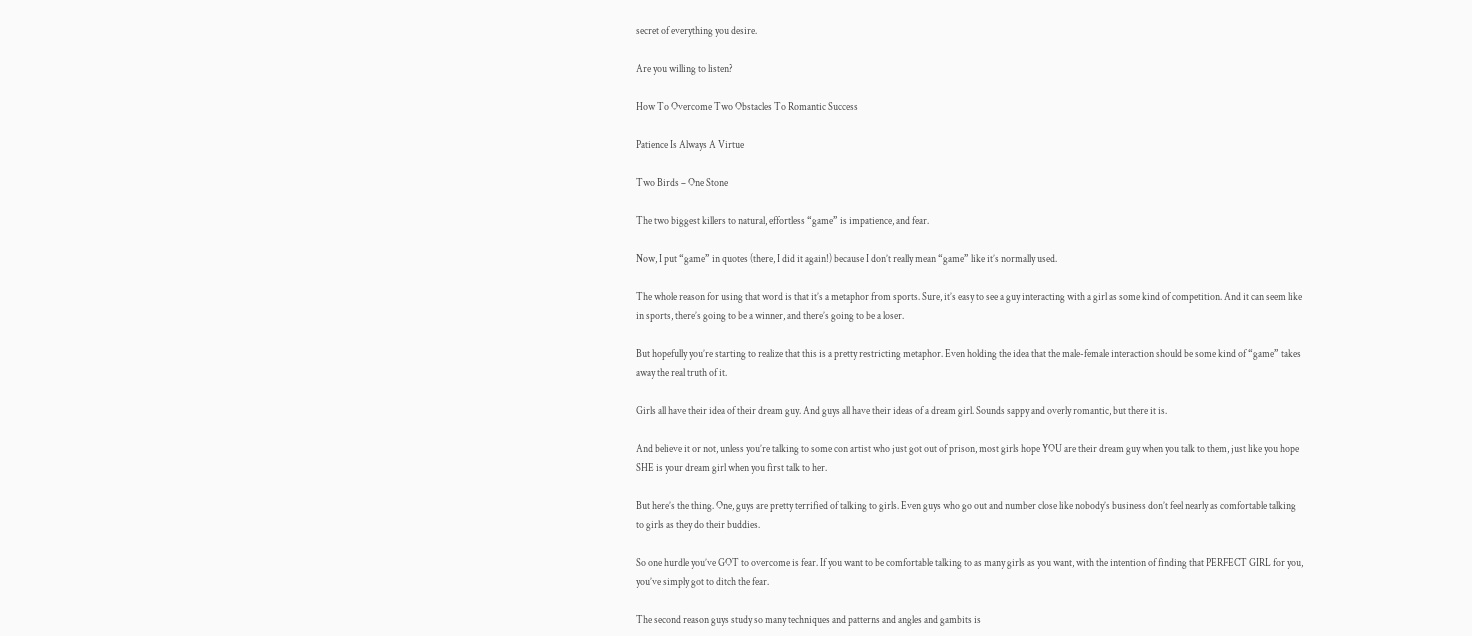secret of everything you desire.

Are you willing to listen?

How To Overcome Two Obstacles To Romantic Success

Patience Is Always A Virtue

Two Birds – One Stone

The two biggest killers to natural, effortless “game” is impatience, and fear.

Now, I put “game” in quotes (there, I did it again!) because I don’t really mean “game” like it’s normally used.

The whole reason for using that word is that it’s a metaphor from sports. Sure, it’s easy to see a guy interacting with a girl as some kind of competition. And it can seem like in sports, there’s going to be a winner, and there’s going to be a loser.

But hopefully you’re starting to realize that this is a pretty restricting metaphor. Even holding the idea that the male-female interaction should be some kind of “game” takes away the real truth of it.

Girls all have their idea of their dream guy. And guys all have their ideas of a dream girl. Sounds sappy and overly romantic, but there it is.

And believe it or not, unless you’re talking to some con artist who just got out of prison, most girls hope YOU are their dream guy when you talk to them, just like you hope SHE is your dream girl when you first talk to her.

But here’s the thing. One, guys are pretty terrified of talking to girls. Even guys who go out and number close like nobody’s business don’t feel nearly as comfortable talking to girls as they do their buddies.

So one hurdle you’ve GOT to overcome is fear. If you want to be comfortable talking to as many girls as you want, with the intention of finding that PERFECT GIRL for you, you’ve simply got to ditch the fear.

The second reason guys study so many techniques and patterns and angles and gambits is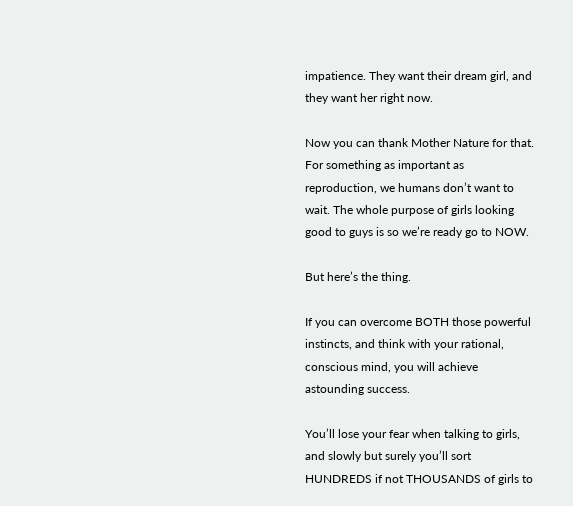impatience. They want their dream girl, and they want her right now.

Now you can thank Mother Nature for that. For something as important as reproduction, we humans don’t want to wait. The whole purpose of girls looking good to guys is so we’re ready go to NOW.

But here’s the thing.

If you can overcome BOTH those powerful instincts, and think with your rational, conscious mind, you will achieve astounding success.

You’ll lose your fear when talking to girls, and slowly but surely you’ll sort HUNDREDS if not THOUSANDS of girls to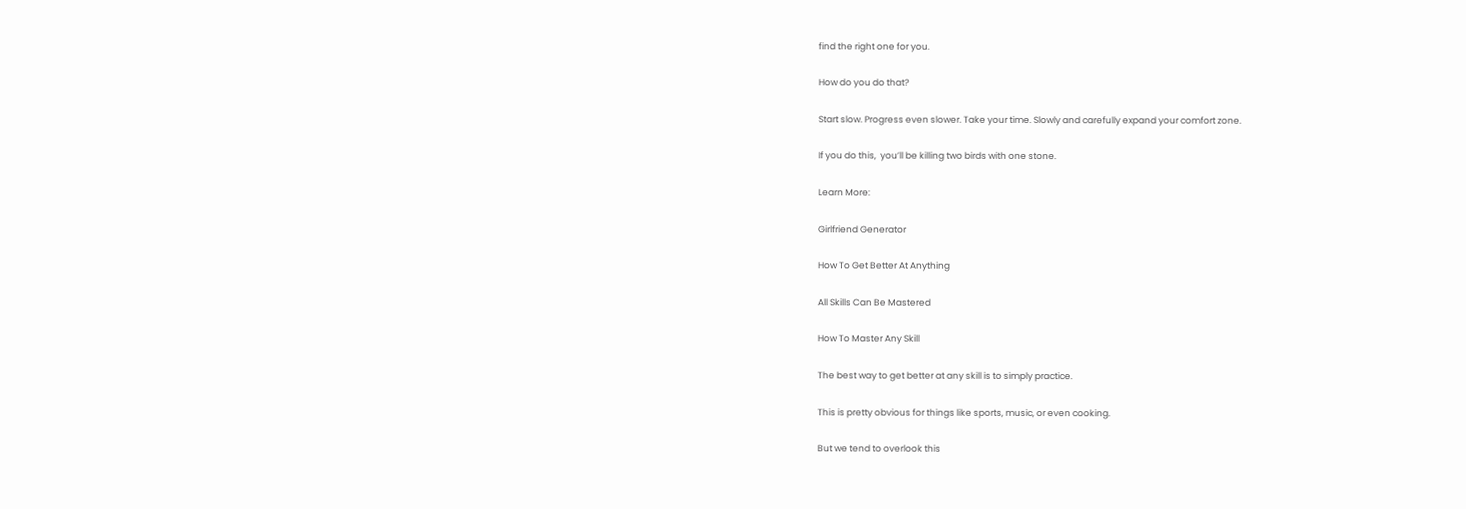find the right one for you.

How do you do that?

Start slow. Progress even slower. Take your time. Slowly and carefully expand your comfort zone.

If you do this,  you’ll be killing two birds with one stone.

Learn More:

Girlfriend Generator

How To Get Better At Anything

All Skills Can Be Mastered

How To Master Any Skill

The best way to get better at any skill is to simply practice.

This is pretty obvious for things like sports, music, or even cooking.

But we tend to overlook this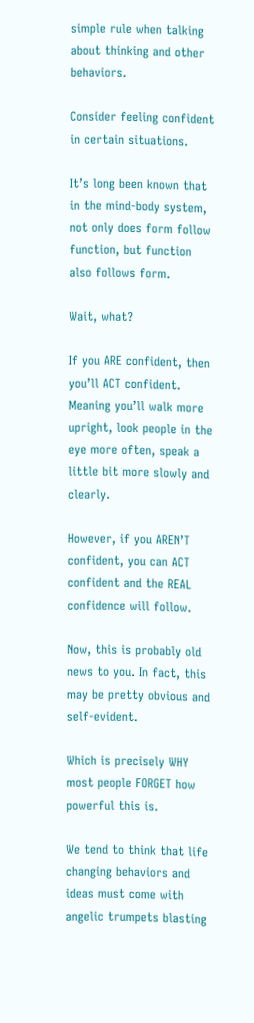simple rule when talking about thinking and other behaviors.

Consider feeling confident in certain situations.

It’s long been known that in the mind-body system, not only does form follow function, but function also follows form.

Wait, what?

If you ARE confident, then you’ll ACT confident. Meaning you’ll walk more upright, look people in the eye more often, speak a little bit more slowly and clearly.

However, if you AREN’T confident, you can ACT confident and the REAL confidence will follow.

Now, this is probably old news to you. In fact, this may be pretty obvious and self-evident.

Which is precisely WHY most people FORGET how powerful this is.

We tend to think that life changing behaviors and ideas must come with angelic trumpets blasting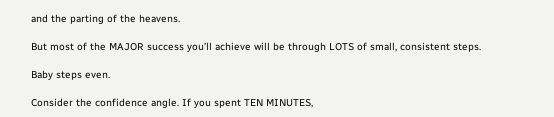and the parting of the heavens.

But most of the MAJOR success you’ll achieve will be through LOTS of small, consistent steps.

Baby steps even.

Consider the confidence angle. If you spent TEN MINUTES,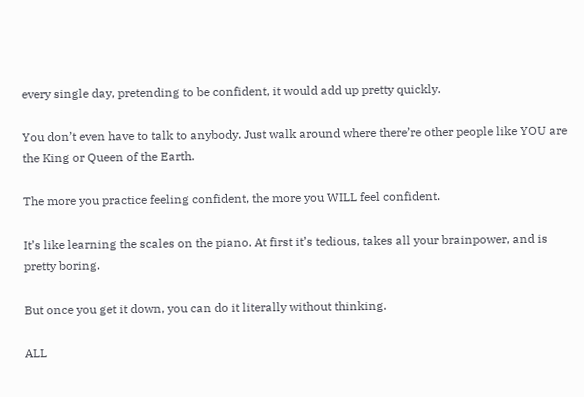every single day, pretending to be confident, it would add up pretty quickly.

You don’t even have to talk to anybody. Just walk around where there’re other people like YOU are the King or Queen of the Earth.

The more you practice feeling confident, the more you WILL feel confident.

It’s like learning the scales on the piano. At first it’s tedious, takes all your brainpower, and is pretty boring.

But once you get it down, you can do it literally without thinking.

ALL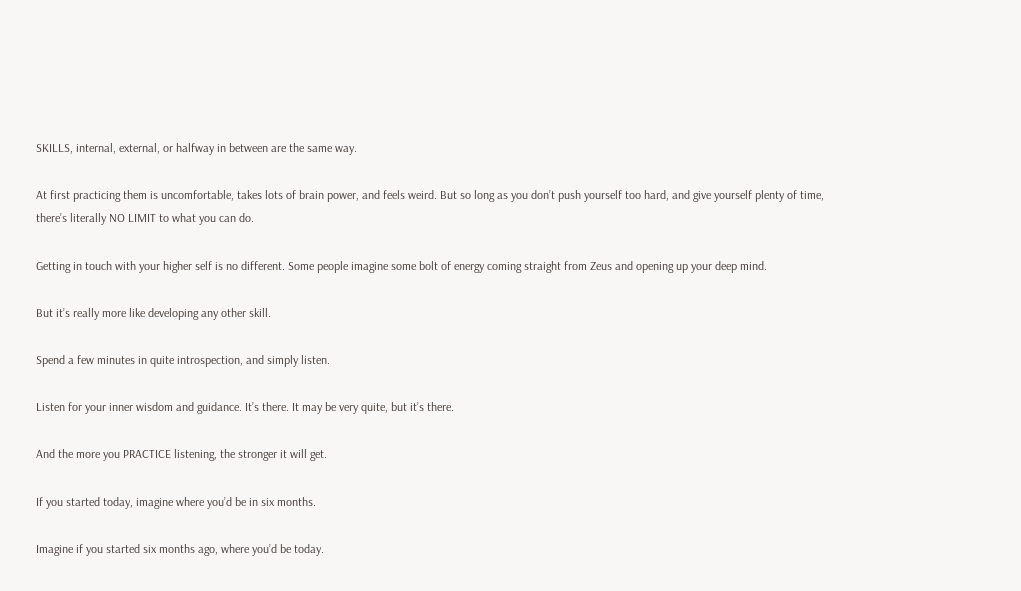SKILLS, internal, external, or halfway in between are the same way.

At first practicing them is uncomfortable, takes lots of brain power, and feels weird. But so long as you don’t push yourself too hard, and give yourself plenty of time, there’s literally NO LIMIT to what you can do.

Getting in touch with your higher self is no different. Some people imagine some bolt of energy coming straight from Zeus and opening up your deep mind.

But it’s really more like developing any other skill.

Spend a few minutes in quite introspection, and simply listen.

Listen for your inner wisdom and guidance. It’s there. It may be very quite, but it’s there.

And the more you PRACTICE listening, the stronger it will get.

If you started today, imagine where you’d be in six months.

Imagine if you started six months ago, where you’d be today.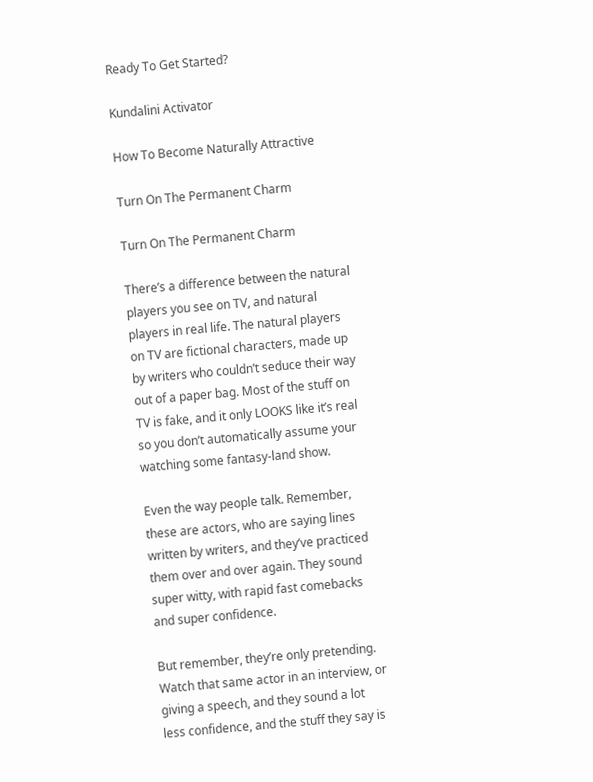Ready To Get Started?

Kundalini Activator

How To Become Naturally Attractive

Turn On The Permanent Charm

Turn On The Permanent Charm

There’s a difference between the natural players you see on TV, and natural players in real life. The natural players on TV are fictional characters, made up by writers who couldn’t seduce their way out of a paper bag. Most of the stuff on TV is fake, and it only LOOKS like it’s real so you don’t automatically assume your watching some fantasy-land show.

Even the way people talk. Remember, these are actors, who are saying lines written by writers, and they’ve practiced them over and over again. They sound super witty, with rapid fast comebacks and super confidence.

But remember, they’re only pretending. Watch that same actor in an interview, or giving a speech, and they sound a lot less confidence, and the stuff they say is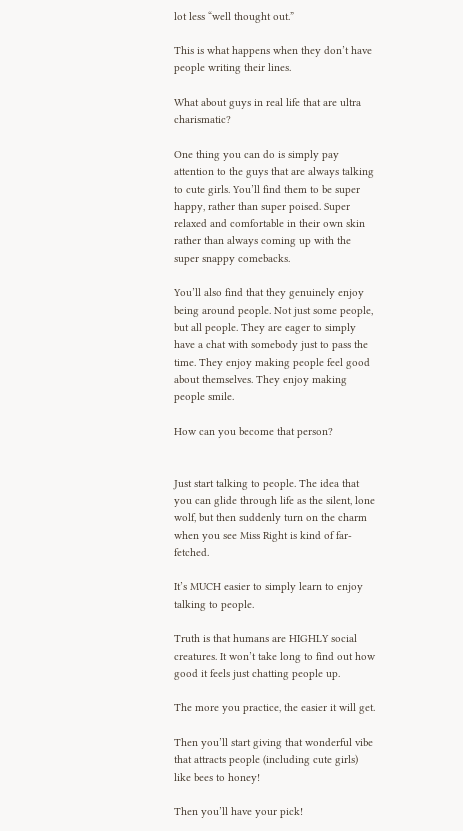lot less “well thought out.”

This is what happens when they don’t have people writing their lines.

What about guys in real life that are ultra charismatic?

One thing you can do is simply pay attention to the guys that are always talking to cute girls. You’ll find them to be super happy, rather than super poised. Super relaxed and comfortable in their own skin rather than always coming up with the super snappy comebacks.

You’ll also find that they genuinely enjoy being around people. Not just some people, but all people. They are eager to simply have a chat with somebody just to pass the time. They enjoy making people feel good about themselves. They enjoy making people smile.

How can you become that person?


Just start talking to people. The idea that you can glide through life as the silent, lone wolf, but then suddenly turn on the charm when you see Miss Right is kind of far-fetched.

It’s MUCH easier to simply learn to enjoy talking to people.

Truth is that humans are HIGHLY social creatures. It won’t take long to find out how good it feels just chatting people up.

The more you practice, the easier it will get.

Then you’ll start giving that wonderful vibe that attracts people (including cute girls) like bees to honey!

Then you’ll have your pick!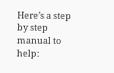Here’s a step by step manual to help: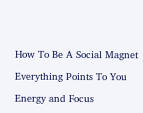How To Be A Social Magnet

Everything Points To You

Energy and Focus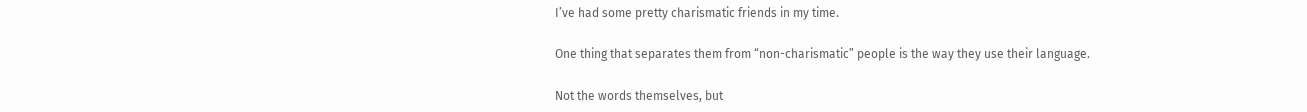I’ve had some pretty charismatic friends in my time.

One thing that separates them from “non-charismatic” people is the way they use their language.

Not the words themselves, but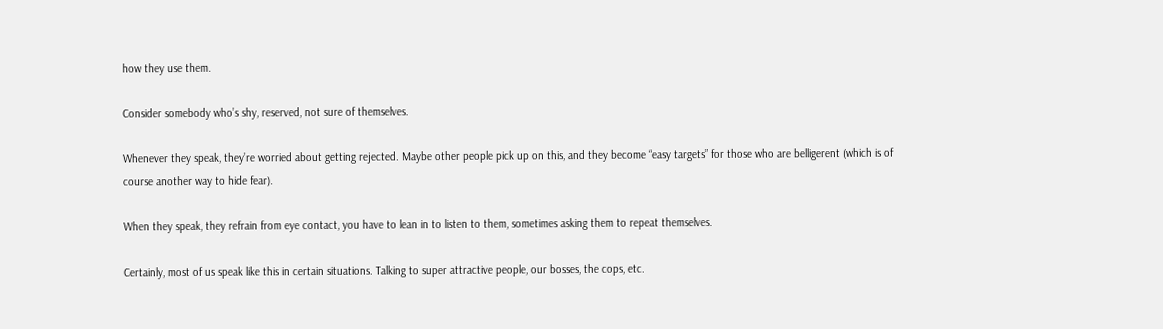how they use them.

Consider somebody who’s shy, reserved, not sure of themselves.

Whenever they speak, they’re worried about getting rejected. Maybe other people pick up on this, and they become “easy targets” for those who are belligerent (which is of course another way to hide fear).

When they speak, they refrain from eye contact, you have to lean in to listen to them, sometimes asking them to repeat themselves.

Certainly, most of us speak like this in certain situations. Talking to super attractive people, our bosses, the cops, etc.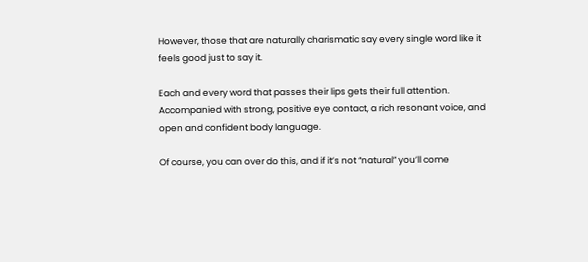However, those that are naturally charismatic say every single word like it feels good just to say it.

Each and every word that passes their lips gets their full attention. Accompanied with strong, positive eye contact, a rich resonant voice, and open and confident body language.

Of course, you can over do this, and if it’s not “natural” you’ll come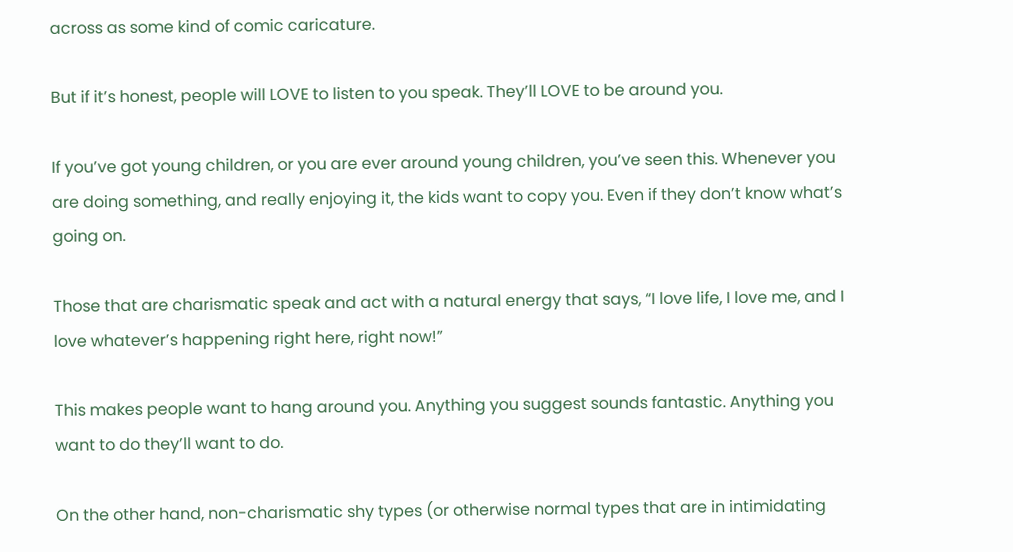across as some kind of comic caricature.

But if it’s honest, people will LOVE to listen to you speak. They’ll LOVE to be around you.

If you’ve got young children, or you are ever around young children, you’ve seen this. Whenever you are doing something, and really enjoying it, the kids want to copy you. Even if they don’t know what’s going on.

Those that are charismatic speak and act with a natural energy that says, “I love life, I love me, and I love whatever’s happening right here, right now!”

This makes people want to hang around you. Anything you suggest sounds fantastic. Anything you want to do they’ll want to do.

On the other hand, non-charismatic shy types (or otherwise normal types that are in intimidating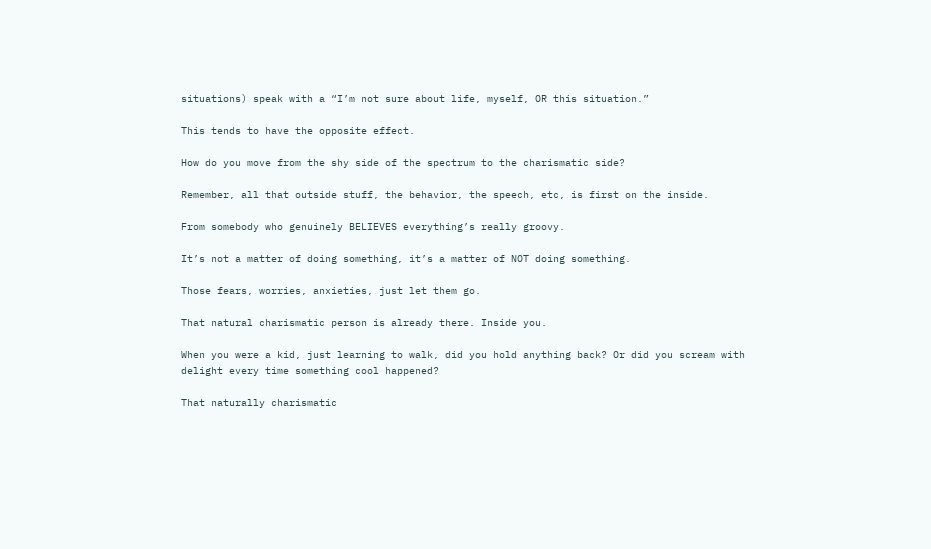situations) speak with a “I’m not sure about life, myself, OR this situation.”

This tends to have the opposite effect.

How do you move from the shy side of the spectrum to the charismatic side?

Remember, all that outside stuff, the behavior, the speech, etc, is first on the inside.

From somebody who genuinely BELIEVES everything’s really groovy.

It’s not a matter of doing something, it’s a matter of NOT doing something.

Those fears, worries, anxieties, just let them go.

That natural charismatic person is already there. Inside you.

When you were a kid, just learning to walk, did you hold anything back? Or did you scream with delight every time something cool happened?

That naturally charismatic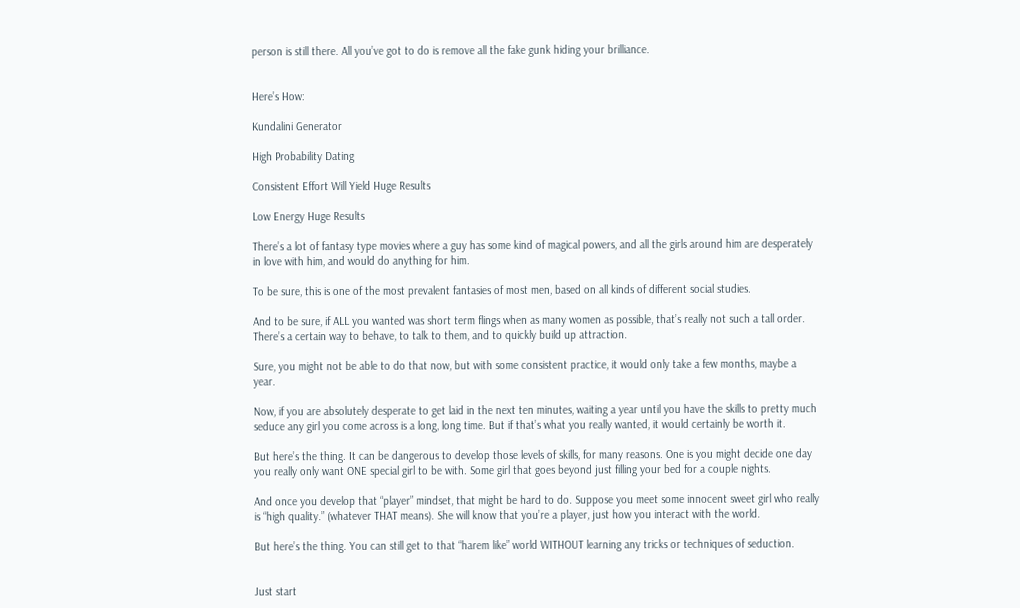person is still there. All you’ve got to do is remove all the fake gunk hiding your brilliance.


Here’s How:

Kundalini Generator

High Probability Dating

Consistent Effort Will Yield Huge Results

Low Energy Huge Results

There’s a lot of fantasy type movies where a guy has some kind of magical powers, and all the girls around him are desperately in love with him, and would do anything for him.

To be sure, this is one of the most prevalent fantasies of most men, based on all kinds of different social studies.

And to be sure, if ALL you wanted was short term flings when as many women as possible, that’s really not such a tall order. There’s a certain way to behave, to talk to them, and to quickly build up attraction.

Sure, you might not be able to do that now, but with some consistent practice, it would only take a few months, maybe a year.

Now, if you are absolutely desperate to get laid in the next ten minutes, waiting a year until you have the skills to pretty much seduce any girl you come across is a long, long time. But if that’s what you really wanted, it would certainly be worth it.

But here’s the thing. It can be dangerous to develop those levels of skills, for many reasons. One is you might decide one day you really only want ONE special girl to be with. Some girl that goes beyond just filling your bed for a couple nights.

And once you develop that “player” mindset, that might be hard to do. Suppose you meet some innocent sweet girl who really is “high quality.” (whatever THAT means). She will know that you’re a player, just how you interact with the world.

But here’s the thing. You can still get to that “harem like” world WITHOUT learning any tricks or techniques of seduction.


Just start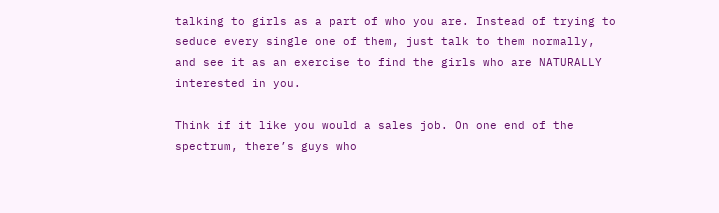talking to girls as a part of who you are. Instead of trying to seduce every single one of them, just talk to them normally, and see it as an exercise to find the girls who are NATURALLY interested in you.

Think if it like you would a sales job. On one end of the spectrum, there’s guys who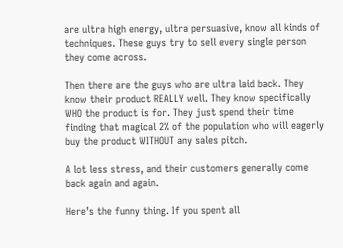are ultra high energy, ultra persuasive, know all kinds of techniques. These guys try to sell every single person they come across.

Then there are the guys who are ultra laid back. They know their product REALLY well. They know specifically WHO the product is for. They just spend their time finding that magical 2% of the population who will eagerly buy the product WITHOUT any sales pitch.

A lot less stress, and their customers generally come back again and again.

Here’s the funny thing. If you spent all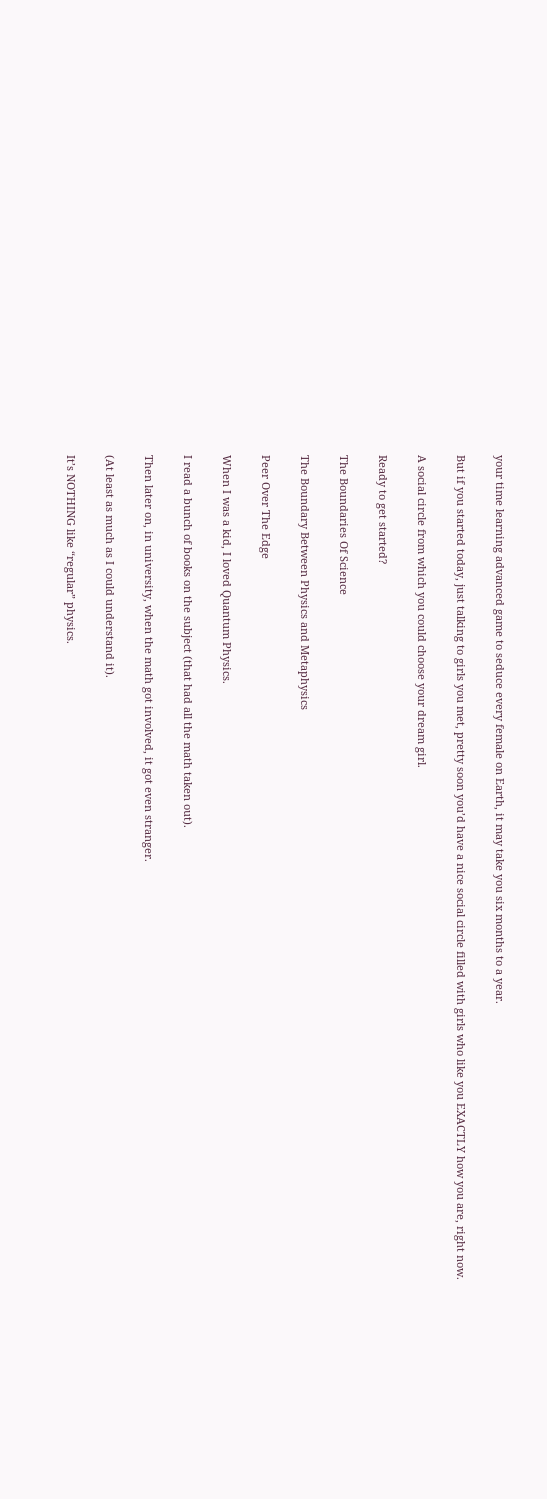your time learning advanced game to seduce every female on Earth, it may take you six months to a year.

But if you started today, just talking to girls you met, pretty soon you’d have a nice social circle filled with girls who like you EXACTLY how you are, right now.

A social circle from which you could choose your dream girl.

Ready to get started?

The Boundaries Of Science

The Boundary Between Physics and Metaphysics

Peer Over The Edge

When I was a kid, I loved Quantum Physics.

I read a bunch of books on the subject (that had all the math taken out).

Then later on, in university, when the math got involved, it got even stranger.

(At least as much as I could understand it).

It’s NOTHING like “regular” physics.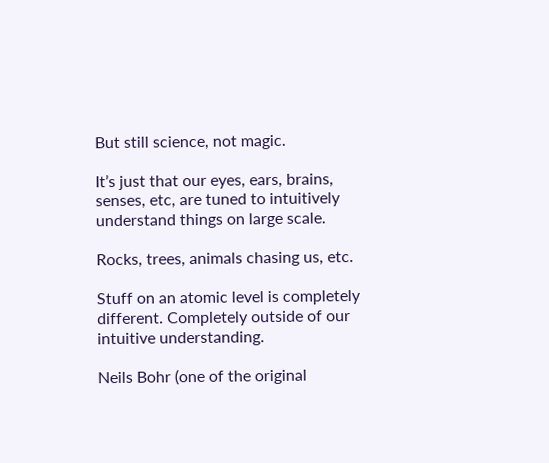But still science, not magic.

It’s just that our eyes, ears, brains, senses, etc, are tuned to intuitively understand things on large scale.

Rocks, trees, animals chasing us, etc.

Stuff on an atomic level is completely different. Completely outside of our intuitive understanding.

Neils Bohr (one of the original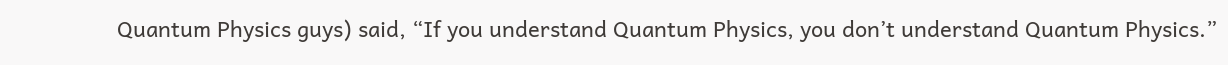Quantum Physics guys) said, “If you understand Quantum Physics, you don’t understand Quantum Physics.”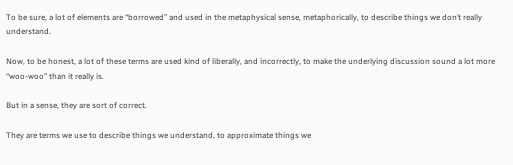To be sure, a lot of elements are “borrowed” and used in the metaphysical sense, metaphorically, to describe things we don’t really understand.

Now, to be honest, a lot of these terms are used kind of liberally, and incorrectly, to make the underlying discussion sound a lot more “woo-woo” than it really is.

But in a sense, they are sort of correct.

They are terms we use to describe things we understand, to approximate things we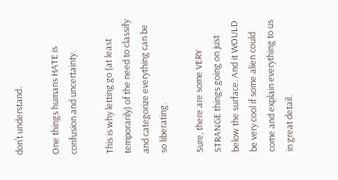don’t understand.

One things humans HATE is confusion and uncertainty.

This is why letting go (at least temporarily) of the need to classify and categorize everything can be so liberating.

Sure, there are some VERY STRANGE things going on just below the surface. And it WOULD be very cool if some alien could come and explain everything to us in great detail.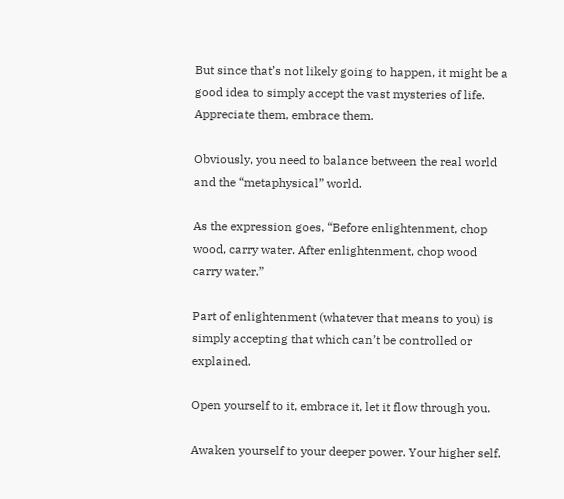But since that’s not likely going to happen, it might be a good idea to simply accept the vast mysteries of life. Appreciate them, embrace them.

Obviously, you need to balance between the real world and the “metaphysical” world.

As the expression goes, “Before enlightenment, chop wood, carry water. After enlightenment, chop wood carry water.”

Part of enlightenment (whatever that means to you) is simply accepting that which can’t be controlled or explained.

Open yourself to it, embrace it, let it flow through you.

Awaken yourself to your deeper power. Your higher self.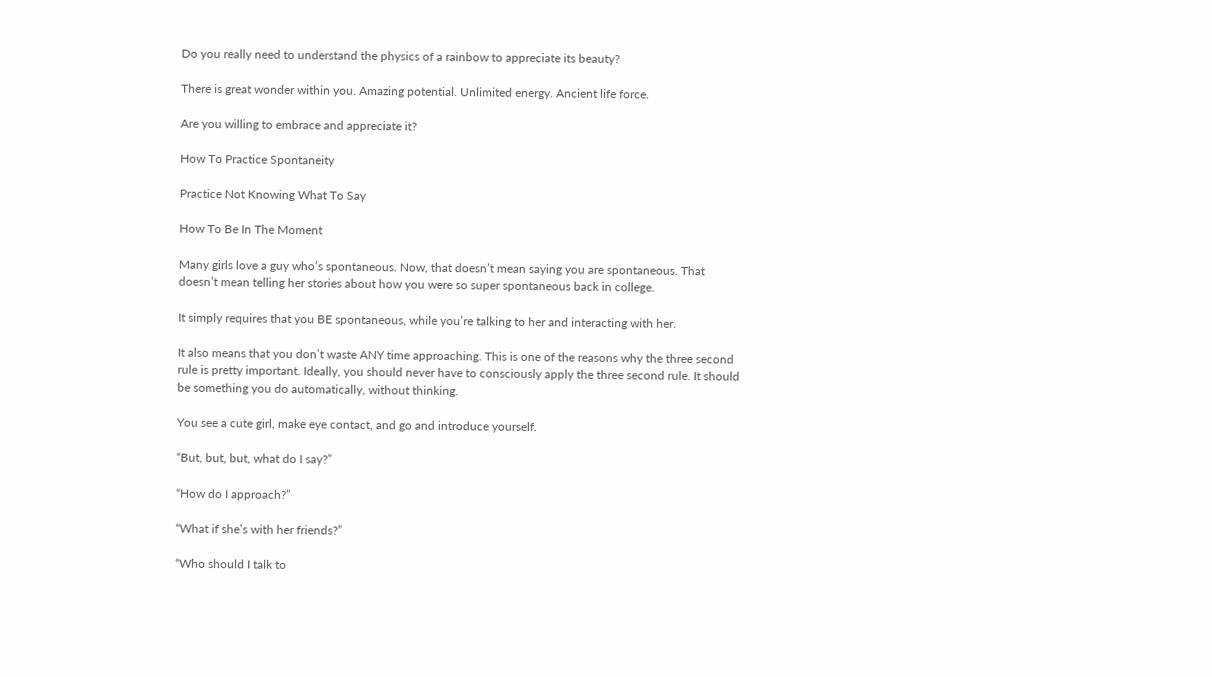Do you really need to understand the physics of a rainbow to appreciate its beauty?

There is great wonder within you. Amazing potential. Unlimited energy. Ancient life force.

Are you willing to embrace and appreciate it?

How To Practice Spontaneity

Practice Not Knowing What To Say

How To Be In The Moment

Many girls love a guy who’s spontaneous. Now, that doesn’t mean saying you are spontaneous. That doesn’t mean telling her stories about how you were so super spontaneous back in college.

It simply requires that you BE spontaneous, while you’re talking to her and interacting with her.

It also means that you don’t waste ANY time approaching. This is one of the reasons why the three second rule is pretty important. Ideally, you should never have to consciously apply the three second rule. It should be something you do automatically, without thinking.

You see a cute girl, make eye contact, and go and introduce yourself.

“But, but, but, what do I say?”

“How do I approach?”

“What if she’s with her friends?”

“Who should I talk to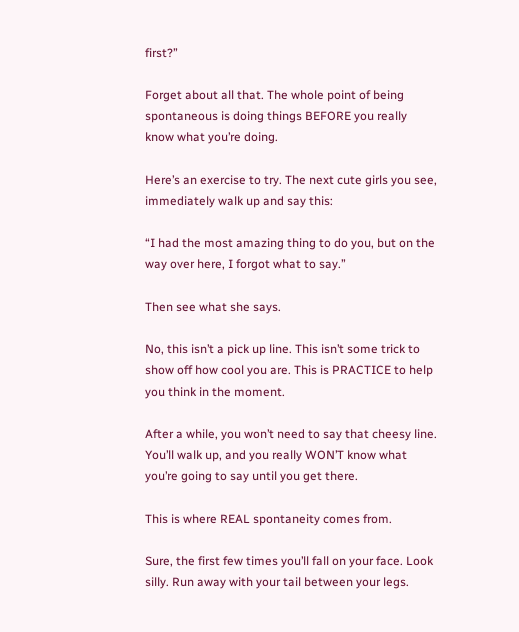first?”

Forget about all that. The whole point of being spontaneous is doing things BEFORE you really know what you’re doing.

Here’s an exercise to try. The next cute girls you see, immediately walk up and say this:

“I had the most amazing thing to do you, but on the way over here, I forgot what to say.”

Then see what she says.

No, this isn’t a pick up line. This isn’t some trick to show off how cool you are. This is PRACTICE to help you think in the moment.

After a while, you won’t need to say that cheesy line. You’ll walk up, and you really WON’T know what you’re going to say until you get there.

This is where REAL spontaneity comes from.

Sure, the first few times you’ll fall on your face. Look silly. Run away with your tail between your legs.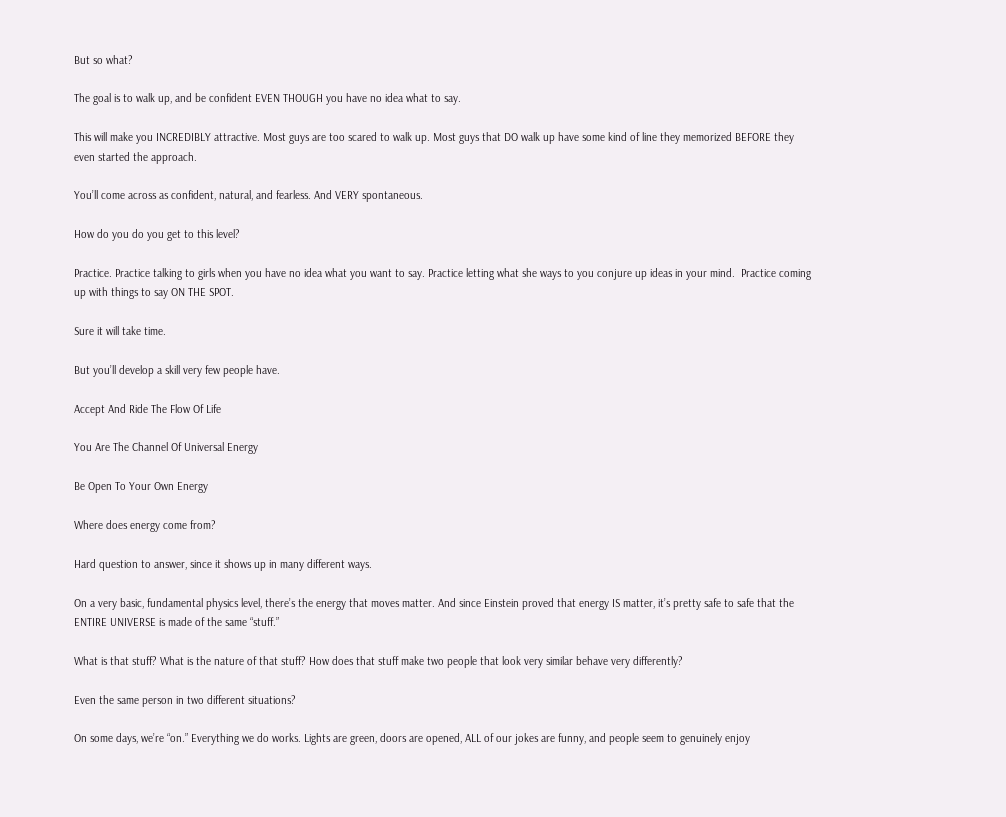But so what?

The goal is to walk up, and be confident EVEN THOUGH you have no idea what to say.

This will make you INCREDIBLY attractive. Most guys are too scared to walk up. Most guys that DO walk up have some kind of line they memorized BEFORE they even started the approach.

You’ll come across as confident, natural, and fearless. And VERY spontaneous.

How do you do you get to this level?

Practice. Practice talking to girls when you have no idea what you want to say. Practice letting what she ways to you conjure up ideas in your mind.  Practice coming up with things to say ON THE SPOT.

Sure it will take time.

But you’ll develop a skill very few people have.

Accept And Ride The Flow Of Life

You Are The Channel Of Universal Energy

Be Open To Your Own Energy

Where does energy come from?

Hard question to answer, since it shows up in many different ways.

On a very basic, fundamental physics level, there’s the energy that moves matter. And since Einstein proved that energy IS matter, it’s pretty safe to safe that the ENTIRE UNIVERSE is made of the same “stuff.”

What is that stuff? What is the nature of that stuff? How does that stuff make two people that look very similar behave very differently?

Even the same person in two different situations?

On some days, we’re “on.” Everything we do works. Lights are green, doors are opened, ALL of our jokes are funny, and people seem to genuinely enjoy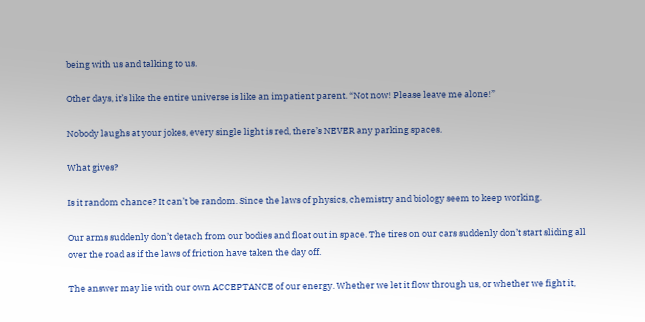being with us and talking to us.

Other days, it’s like the entire universe is like an impatient parent. “Not now! Please leave me alone!”

Nobody laughs at your jokes, every single light is red, there’s NEVER any parking spaces.

What gives?

Is it random chance? It can’t be random. Since the laws of physics, chemistry and biology seem to keep working.

Our arms suddenly don’t detach from our bodies and float out in space. The tires on our cars suddenly don’t start sliding all over the road as if the laws of friction have taken the day off.

The answer may lie with our own ACCEPTANCE of our energy. Whether we let it flow through us, or whether we fight it,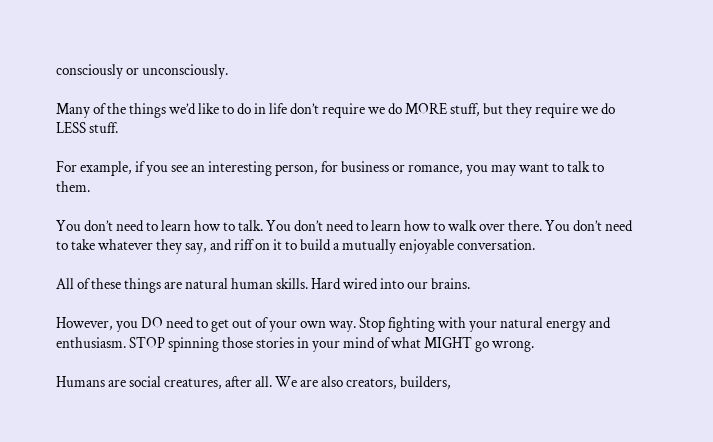consciously or unconsciously.

Many of the things we’d like to do in life don’t require we do MORE stuff, but they require we do LESS stuff.

For example, if you see an interesting person, for business or romance, you may want to talk to them.

You don’t need to learn how to talk. You don’t need to learn how to walk over there. You don’t need to take whatever they say, and riff on it to build a mutually enjoyable conversation.

All of these things are natural human skills. Hard wired into our brains.

However, you DO need to get out of your own way. Stop fighting with your natural energy and enthusiasm. STOP spinning those stories in your mind of what MIGHT go wrong.

Humans are social creatures, after all. We are also creators, builders,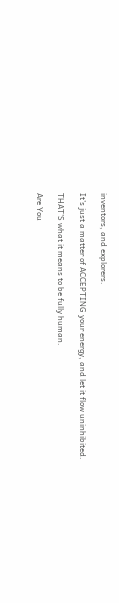inventors, and explorers.

It’s just a matter of ACCEPTING your energy, and let it flow uninhibited.

THAT’S what it means to be fully human.

Are You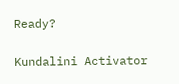Ready?

Kundalini Activator